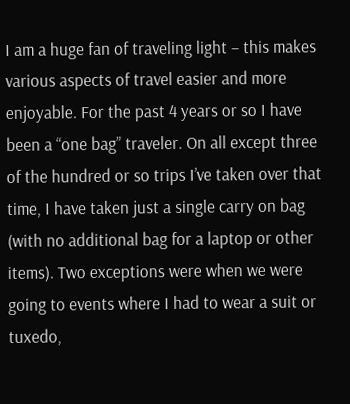I am a huge fan of traveling light – this makes various aspects of travel easier and more enjoyable. For the past 4 years or so I have been a “one bag” traveler. On all except three of the hundred or so trips I’ve taken over that time, I have taken just a single carry on bag (with no additional bag for a laptop or other items). Two exceptions were when we were going to events where I had to wear a suit or tuxedo,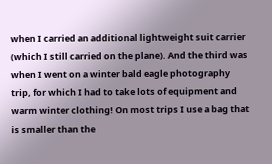when I carried an additional lightweight suit carrier (which I still carried on the plane). And the third was when I went on a winter bald eagle photography trip, for which I had to take lots of equipment and warm winter clothing! On most trips I use a bag that is smaller than the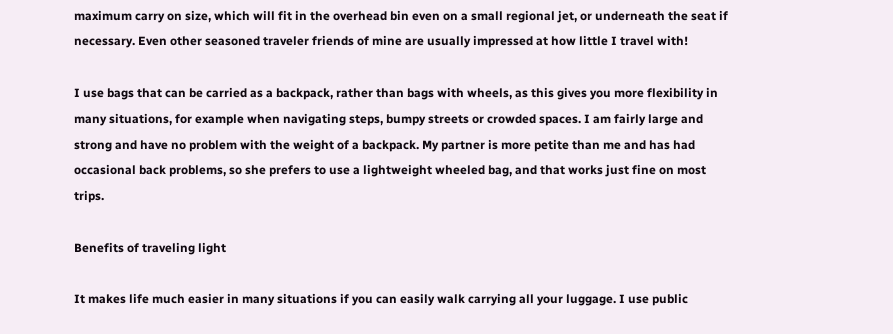maximum carry on size, which will fit in the overhead bin even on a small regional jet, or underneath the seat if necessary. Even other seasoned traveler friends of mine are usually impressed at how little I travel with!

I use bags that can be carried as a backpack, rather than bags with wheels, as this gives you more flexibility in many situations, for example when navigating steps, bumpy streets or crowded spaces. I am fairly large and strong and have no problem with the weight of a backpack. My partner is more petite than me and has had occasional back problems, so she prefers to use a lightweight wheeled bag, and that works just fine on most trips.

Benefits of traveling light

It makes life much easier in many situations if you can easily walk carrying all your luggage. I use public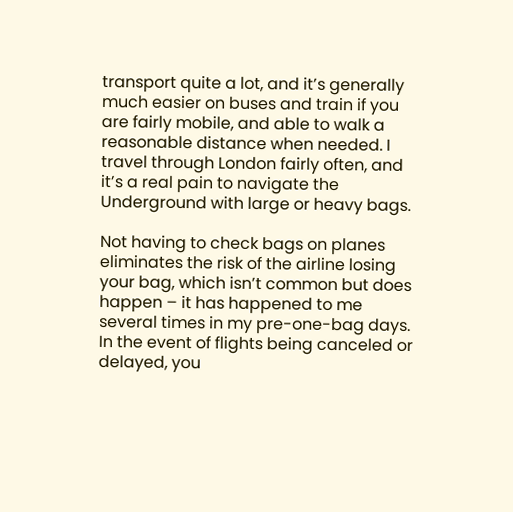transport quite a lot, and it’s generally much easier on buses and train if you are fairly mobile, and able to walk a reasonable distance when needed. I travel through London fairly often, and it’s a real pain to navigate the Underground with large or heavy bags.

Not having to check bags on planes eliminates the risk of the airline losing your bag, which isn’t common but does happen – it has happened to me several times in my pre-one-bag days. In the event of flights being canceled or delayed, you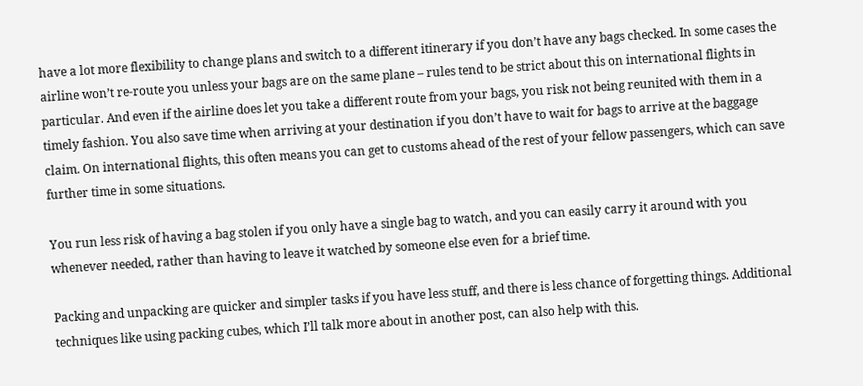have a lot more flexibility to change plans and switch to a different itinerary if you don’t have any bags checked. In some cases the airline won’t re-route you unless your bags are on the same plane – rules tend to be strict about this on international flights in particular. And even if the airline does let you take a different route from your bags, you risk not being reunited with them in a timely fashion. You also save time when arriving at your destination if you don’t have to wait for bags to arrive at the baggage claim. On international flights, this often means you can get to customs ahead of the rest of your fellow passengers, which can save further time in some situations.

You run less risk of having a bag stolen if you only have a single bag to watch, and you can easily carry it around with you whenever needed, rather than having to leave it watched by someone else even for a brief time.

Packing and unpacking are quicker and simpler tasks if you have less stuff, and there is less chance of forgetting things. Additional techniques like using packing cubes, which I’ll talk more about in another post, can also help with this.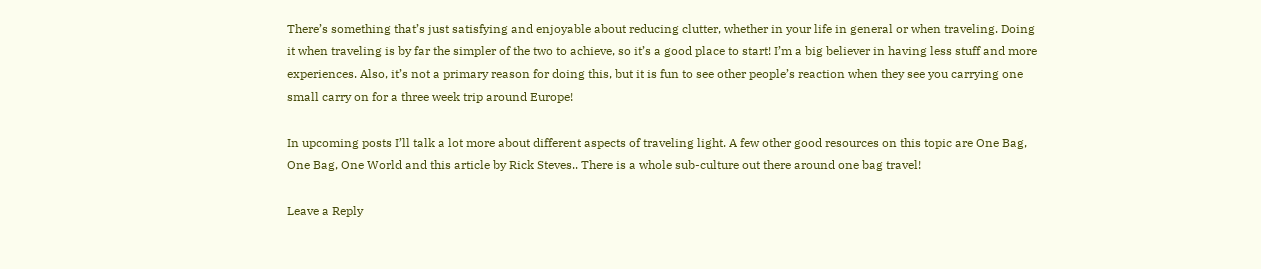There’s something that’s just satisfying and enjoyable about reducing clutter, whether in your life in general or when traveling. Doing it when traveling is by far the simpler of the two to achieve, so it’s a good place to start! I’m a big believer in having less stuff and more experiences. Also, it’s not a primary reason for doing this, but it is fun to see other people’s reaction when they see you carrying one small carry on for a three week trip around Europe!

In upcoming posts I’ll talk a lot more about different aspects of traveling light. A few other good resources on this topic are One Bag, One Bag, One World and this article by Rick Steves.. There is a whole sub-culture out there around one bag travel!

Leave a Reply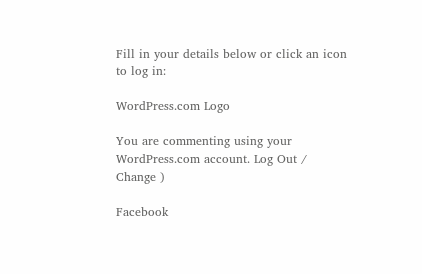Fill in your details below or click an icon to log in:

WordPress.com Logo

You are commenting using your WordPress.com account. Log Out /  Change )

Facebook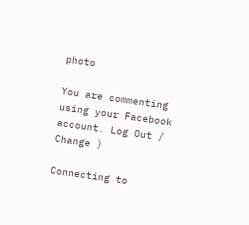photo

You are commenting using your Facebook account. Log Out /  Change )

Connecting to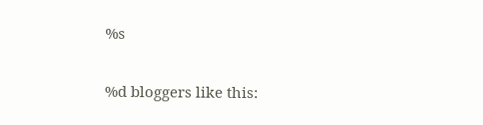%s

%d bloggers like this: